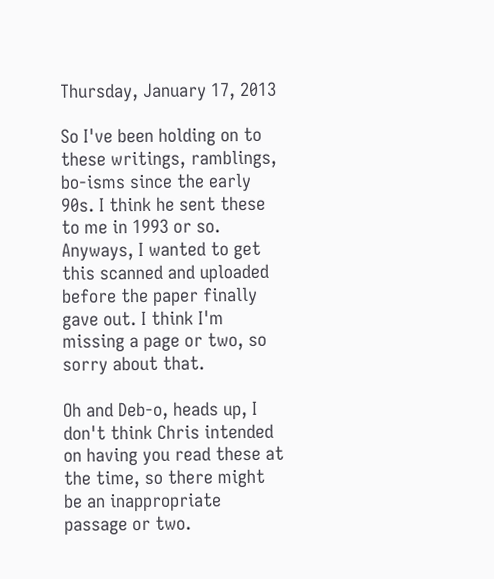Thursday, January 17, 2013

So I've been holding on to these writings, ramblings, bo-isms since the early 90s. I think he sent these to me in 1993 or so. Anyways, I wanted to get this scanned and uploaded before the paper finally gave out. I think I'm missing a page or two, so sorry about that.

Oh and Deb-o, heads up, I don't think Chris intended on having you read these at the time, so there might be an inappropriate passage or two.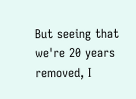But seeing that we're 20 years removed, I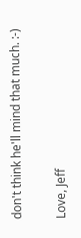don't think he'll mind that much. :-)

Love, Jeff